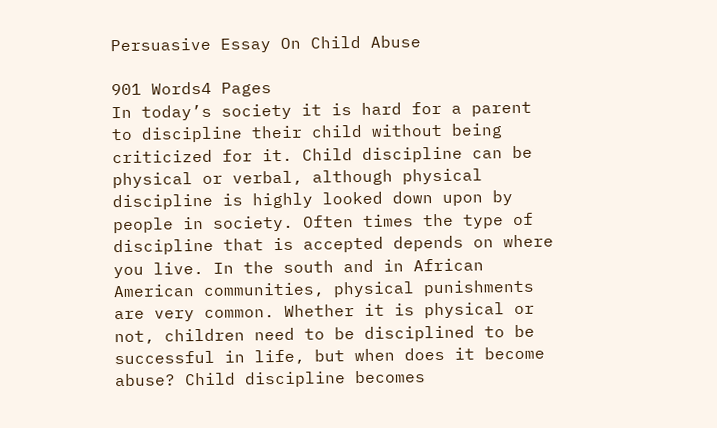Persuasive Essay On Child Abuse

901 Words4 Pages
In today’s society it is hard for a parent to discipline their child without being criticized for it. Child discipline can be physical or verbal, although physical discipline is highly looked down upon by people in society. Often times the type of discipline that is accepted depends on where you live. In the south and in African American communities, physical punishments are very common. Whether it is physical or not, children need to be disciplined to be successful in life, but when does it become abuse? Child discipline becomes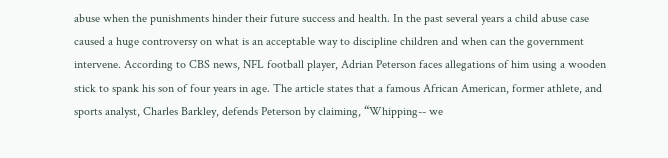abuse when the punishments hinder their future success and health. In the past several years a child abuse case caused a huge controversy on what is an acceptable way to discipline children and when can the government intervene. According to CBS news, NFL football player, Adrian Peterson faces allegations of him using a wooden stick to spank his son of four years in age. The article states that a famous African American, former athlete, and sports analyst, Charles Barkley, defends Peterson by claiming, “Whipping-- we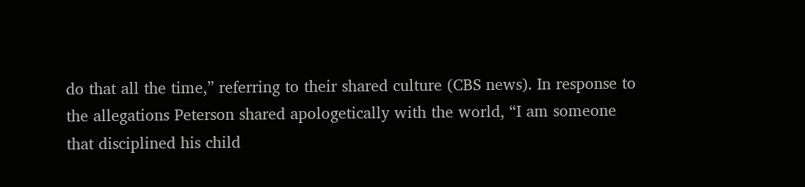do that all the time,” referring to their shared culture (CBS news). In response to the allegations Peterson shared apologetically with the world, “I am someone that disciplined his child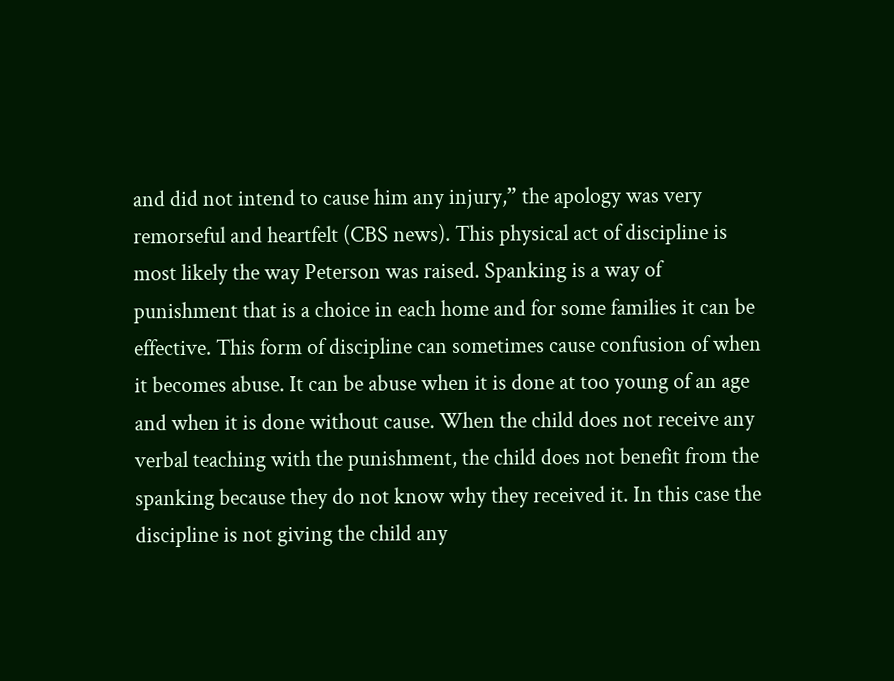and did not intend to cause him any injury,” the apology was very remorseful and heartfelt (CBS news). This physical act of discipline is most likely the way Peterson was raised. Spanking is a way of punishment that is a choice in each home and for some families it can be effective. This form of discipline can sometimes cause confusion of when it becomes abuse. It can be abuse when it is done at too young of an age and when it is done without cause. When the child does not receive any verbal teaching with the punishment, the child does not benefit from the spanking because they do not know why they received it. In this case the discipline is not giving the child any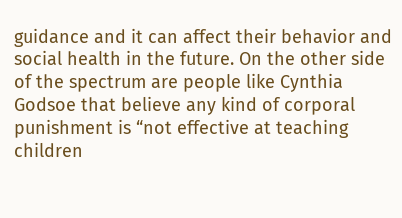guidance and it can affect their behavior and social health in the future. On the other side of the spectrum are people like Cynthia Godsoe that believe any kind of corporal punishment is “not effective at teaching children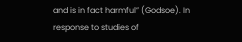and is in fact harmful” (Godsoe). In response to studies of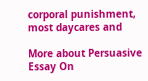corporal punishment, most daycares and

More about Persuasive Essay On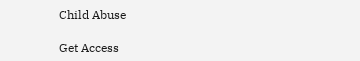Child Abuse

Get Access